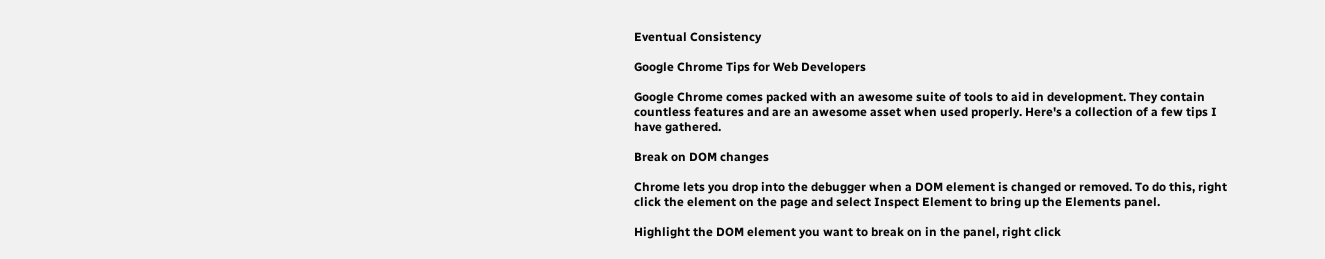Eventual Consistency

Google Chrome Tips for Web Developers

Google Chrome comes packed with an awesome suite of tools to aid in development. They contain countless features and are an awesome asset when used properly. Here's a collection of a few tips I have gathered.

Break on DOM changes

Chrome lets you drop into the debugger when a DOM element is changed or removed. To do this, right click the element on the page and select Inspect Element to bring up the Elements panel.

Highlight the DOM element you want to break on in the panel, right click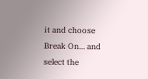it and choose Break On... and select the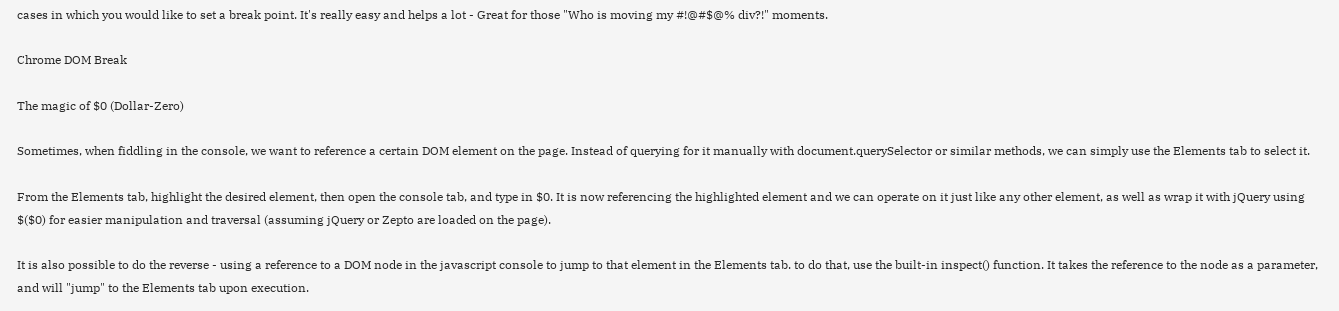cases in which you would like to set a break point. It's really easy and helps a lot - Great for those "Who is moving my #!@#$@% div?!" moments.

Chrome DOM Break

The magic of $0 (Dollar-Zero)

Sometimes, when fiddling in the console, we want to reference a certain DOM element on the page. Instead of querying for it manually with document.querySelector or similar methods, we can simply use the Elements tab to select it.

From the Elements tab, highlight the desired element, then open the console tab, and type in $0. It is now referencing the highlighted element and we can operate on it just like any other element, as well as wrap it with jQuery using $($0) for easier manipulation and traversal (assuming jQuery or Zepto are loaded on the page).

It is also possible to do the reverse - using a reference to a DOM node in the javascript console to jump to that element in the Elements tab. to do that, use the built-in inspect() function. It takes the reference to the node as a parameter, and will "jump" to the Elements tab upon execution.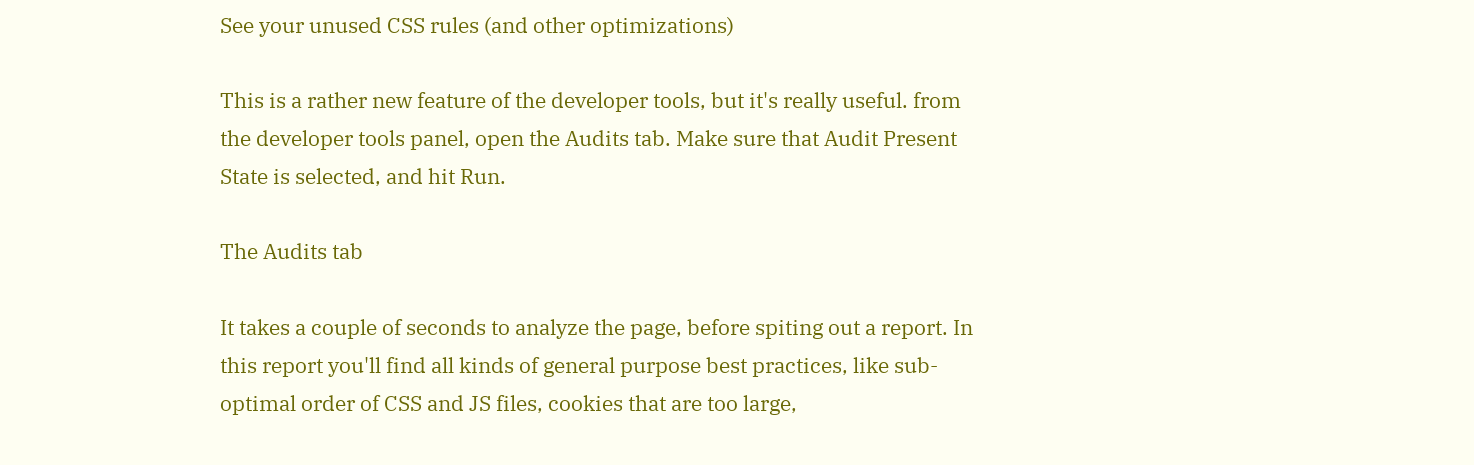See your unused CSS rules (and other optimizations)

This is a rather new feature of the developer tools, but it's really useful. from the developer tools panel, open the Audits tab. Make sure that Audit Present State is selected, and hit Run.

The Audits tab

It takes a couple of seconds to analyze the page, before spiting out a report. In this report you'll find all kinds of general purpose best practices, like sub-optimal order of CSS and JS files, cookies that are too large,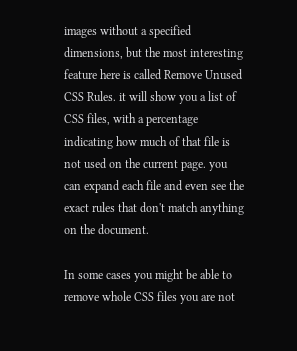images without a specified dimensions, but the most interesting feature here is called Remove Unused CSS Rules. it will show you a list of CSS files, with a percentage indicating how much of that file is not used on the current page. you can expand each file and even see the exact rules that don't match anything on the document.

In some cases you might be able to remove whole CSS files you are not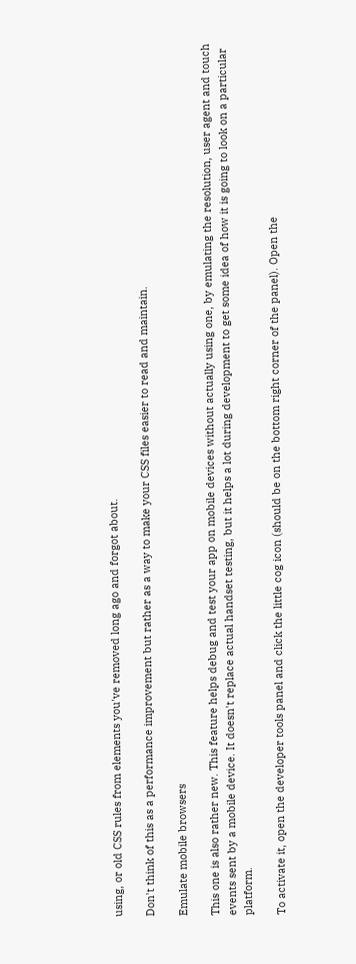using, or old CSS rules from elements you've removed long ago and forgot about.

Don't think of this as a performance improvement but rather as a way to make your CSS files easier to read and maintain.

Emulate mobile browsers

This one is also rather new. This feature helps debug and test your app on mobile devices without actually using one, by emulating the resolution, user agent and touch events sent by a mobile device. It doesn't replace actual handset testing, but it helps a lot during development to get some idea of how it is going to look on a particular platform.

To activate it, open the developer tools panel and click the little cog icon (should be on the bottom right corner of the panel). Open the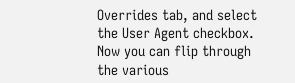Overrides tab, and select the User Agent checkbox. Now you can flip through the various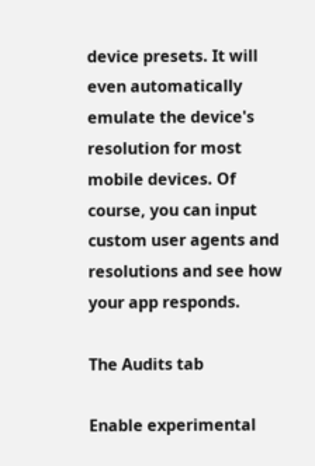device presets. It will even automatically emulate the device's resolution for most mobile devices. Of course, you can input custom user agents and resolutions and see how your app responds.

The Audits tab

Enable experimental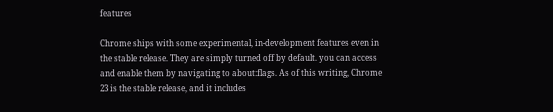features

Chrome ships with some experimental, in-development features even in the stable release. They are simply turned off by default. you can access and enable them by navigating to about:flags. As of this writing, Chrome 23 is the stable release, and it includes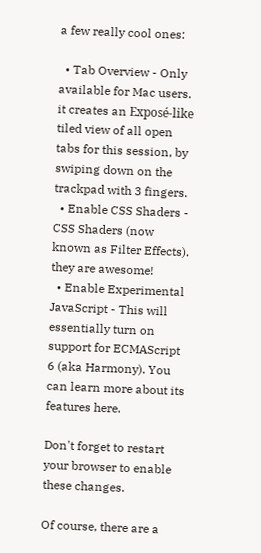a few really cool ones:

  • Tab Overview - Only available for Mac users. it creates an Exposé-like tiled view of all open tabs for this session, by swiping down on the trackpad with 3 fingers.
  • Enable CSS Shaders - CSS Shaders (now known as Filter Effects). they are awesome!
  • Enable Experimental JavaScript - This will essentially turn on support for ECMAScript 6 (aka Harmony). You can learn more about its features here.

Don't forget to restart your browser to enable these changes.

Of course, there are a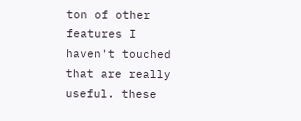ton of other features I haven't touched that are really useful. these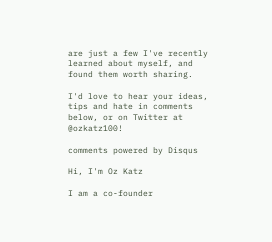are just a few I've recently learned about myself, and found them worth sharing.

I'd love to hear your ideas, tips and hate in comments below, or on Twitter at @ozkatz100!

comments powered by Disqus

Hi, I'm Oz Katz

I am a co-founder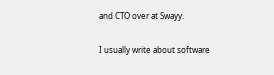and CTO over at Swayy.

I usually write about software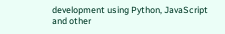development using Python, JavaScript and other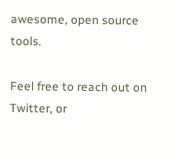awesome, open source tools.

Feel free to reach out on Twitter, or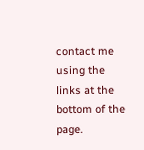contact me using the links at the bottom of the page.